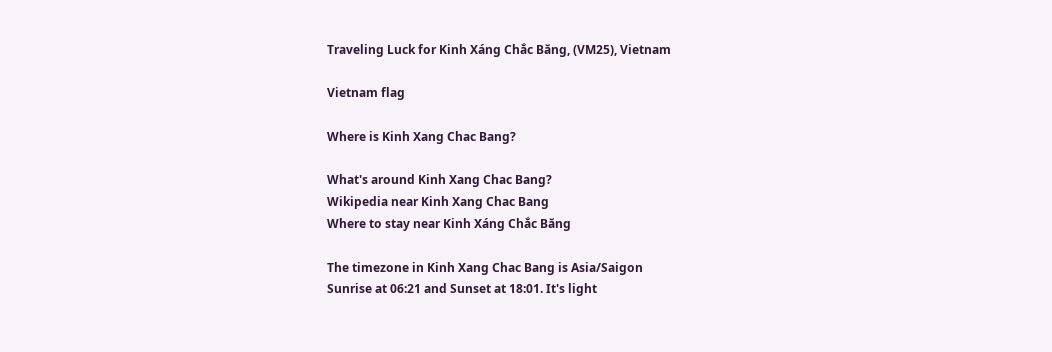Traveling Luck for Kinh Xáng Chắc Băng, (VM25), Vietnam

Vietnam flag

Where is Kinh Xang Chac Bang?

What's around Kinh Xang Chac Bang?
Wikipedia near Kinh Xang Chac Bang
Where to stay near Kinh Xáng Chắc Băng

The timezone in Kinh Xang Chac Bang is Asia/Saigon
Sunrise at 06:21 and Sunset at 18:01. It's light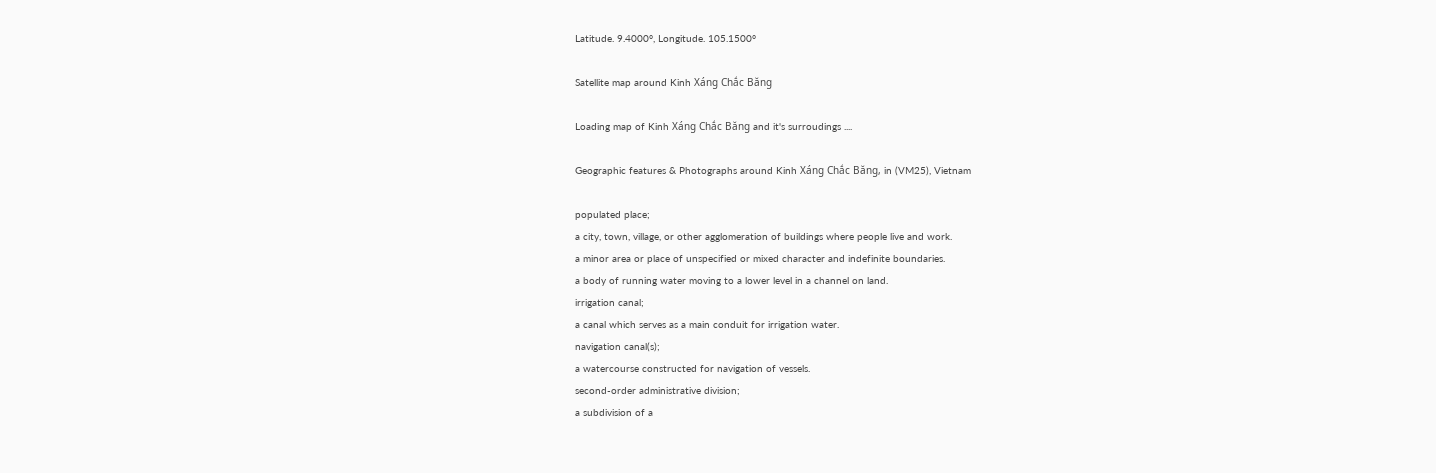Latitude. 9.4000°, Longitude. 105.1500°

Satellite map around Kinh Xáng Chắc Băng

Loading map of Kinh Xáng Chắc Băng and it's surroudings ....

Geographic features & Photographs around Kinh Xáng Chắc Băng, in (VM25), Vietnam

populated place;
a city, town, village, or other agglomeration of buildings where people live and work.
a minor area or place of unspecified or mixed character and indefinite boundaries.
a body of running water moving to a lower level in a channel on land.
irrigation canal;
a canal which serves as a main conduit for irrigation water.
navigation canal(s);
a watercourse constructed for navigation of vessels.
second-order administrative division;
a subdivision of a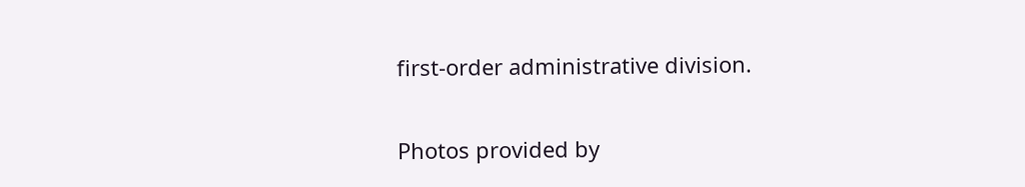first-order administrative division.

Photos provided by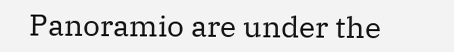Panoramio are under the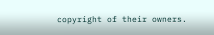copyright of their owners.